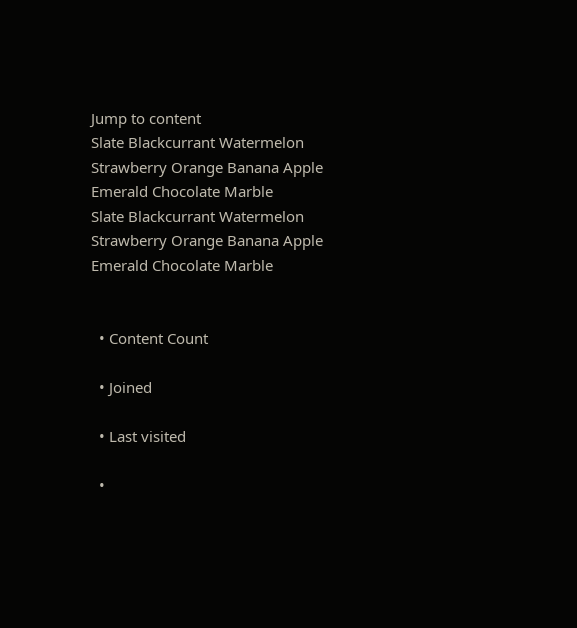Jump to content
Slate Blackcurrant Watermelon Strawberry Orange Banana Apple Emerald Chocolate Marble
Slate Blackcurrant Watermelon Strawberry Orange Banana Apple Emerald Chocolate Marble


  • Content Count

  • Joined

  • Last visited

  •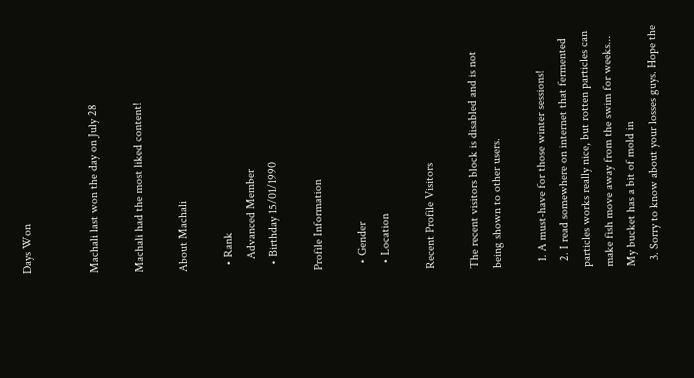Days Won


Machali last won the day on July 28

Machali had the most liked content!

About Machali

  • Rank
    Advanced Member
  • Birthday 15/01/1990

Profile Information

  • Gender
  • Location

Recent Profile Visitors

The recent visitors block is disabled and is not being shown to other users.

  1. A must-have for those winter sessions!
  2. I read somewhere on internet that fermented particles works really nice, but rotten particles can make fish move away from the swim for weeks... My bucket has a bit of mold in
  3. Sorry to know about your losses guys. Hope the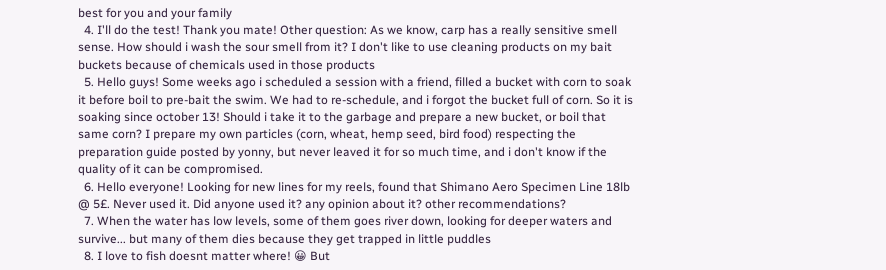best for you and your family
  4. I'll do the test! Thank you mate! Other question: As we know, carp has a really sensitive smell sense. How should i wash the sour smell from it? I don't like to use cleaning products on my bait buckets because of chemicals used in those products
  5. Hello guys! Some weeks ago i scheduled a session with a friend, filled a bucket with corn to soak it before boil to pre-bait the swim. We had to re-schedule, and i forgot the bucket full of corn. So it is soaking since october 13! Should i take it to the garbage and prepare a new bucket, or boil that same corn? I prepare my own particles (corn, wheat, hemp seed, bird food) respecting the preparation guide posted by yonny, but never leaved it for so much time, and i don't know if the quality of it can be compromised.
  6. Hello everyone! Looking for new lines for my reels, found that Shimano Aero Specimen Line 18lb @ 5£. Never used it. Did anyone used it? any opinion about it? other recommendations?
  7. When the water has low levels, some of them goes river down, looking for deeper waters and survive... but many of them dies because they get trapped in little puddles
  8. I love to fish doesnt matter where! 😀 But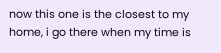now this one is the closest to my home, i go there when my time is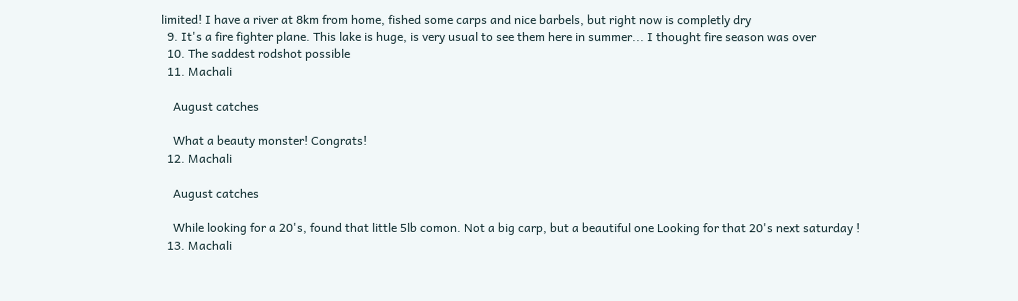limited! I have a river at 8km from home, fished some carps and nice barbels, but right now is completly dry
  9. It's a fire fighter plane. This lake is huge, is very usual to see them here in summer... I thought fire season was over
  10. The saddest rodshot possible
  11. Machali

    August catches

    What a beauty monster! Congrats!
  12. Machali

    August catches

    While looking for a 20's, found that little 5lb comon. Not a big carp, but a beautiful one Looking for that 20's next saturday !
  13. Machali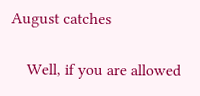August catches

    Well, if you are allowed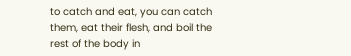to catch and eat, you can catch them, eat their flesh, and boil the rest of the body in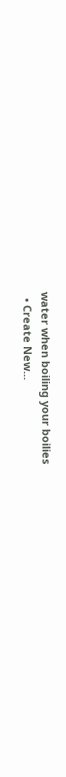water when boiling your boilies
  • Create New...